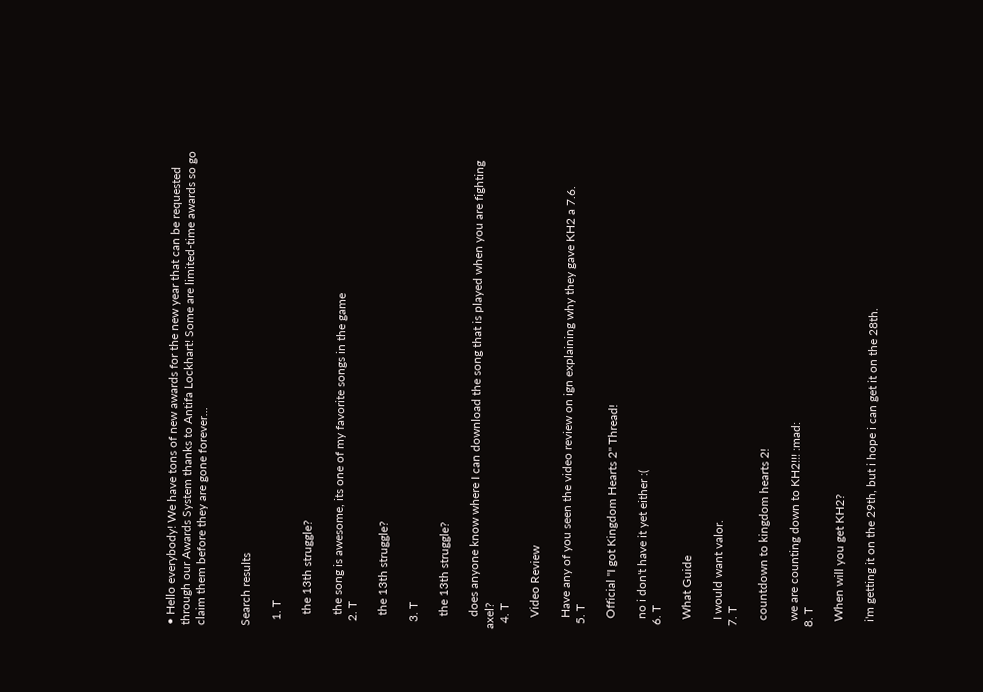• Hello everybody! We have tons of new awards for the new year that can be requested through our Awards System thanks to Antifa Lockhart! Some are limited-time awards so go claim them before they are gone forever...


Search results

  1. T

    the 13th struggle?

    the song is awesome, its one of my favorite songs in the game
  2. T

    the 13th struggle?

  3. T

    the 13th struggle?

    does anyone know where I can download the song that is played when you are fighting axel?
  4. T

    Video Review

    Have any of you seen the video review on ign explaining why they gave KH2 a 7.6.
  5. T

    Official "I got Kingdom Hearts 2" Thread!

    no i don't have it yet either :(
  6. T

    What Guide

    I would want valor.
  7. T

    countdown to kingdom hearts 2!

    we are counting down to KH2!!! :mad:
  8. T

    When will you get KH2?

    i'm getting it on the 29th, but i hope i can get it on the 28th.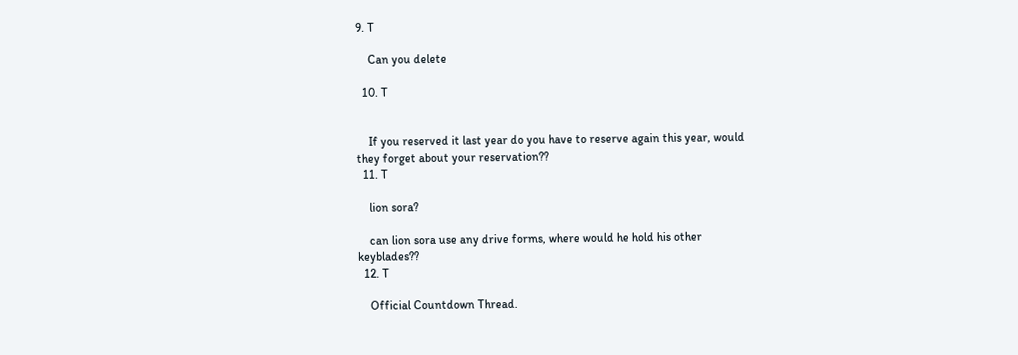9. T

    Can you delete

  10. T


    If you reserved it last year do you have to reserve again this year, would they forget about your reservation??
  11. T

    lion sora?

    can lion sora use any drive forms, where would he hold his other keyblades??
  12. T

    Official Countdown Thread.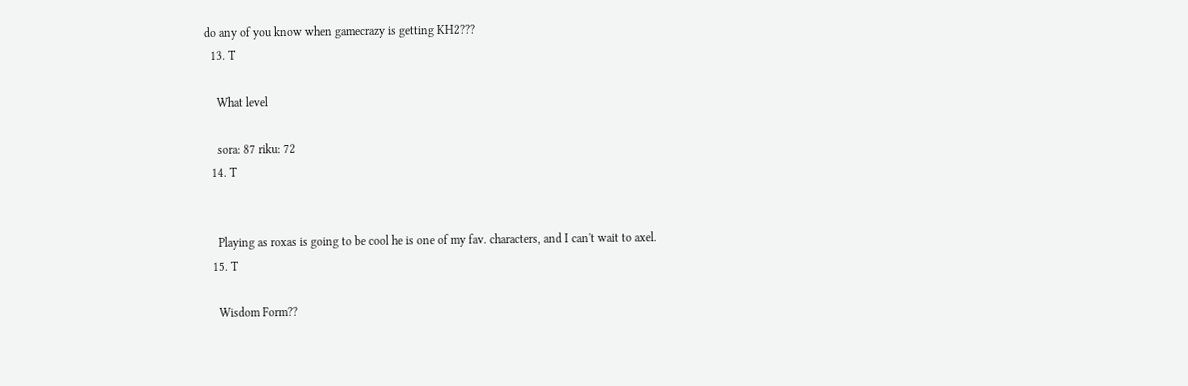do any of you know when gamecrazy is getting KH2???
  13. T

    What level

    sora: 87 riku: 72
  14. T


    Playing as roxas is going to be cool he is one of my fav. characters, and I can't wait to axel.
  15. T

    Wisdom Form??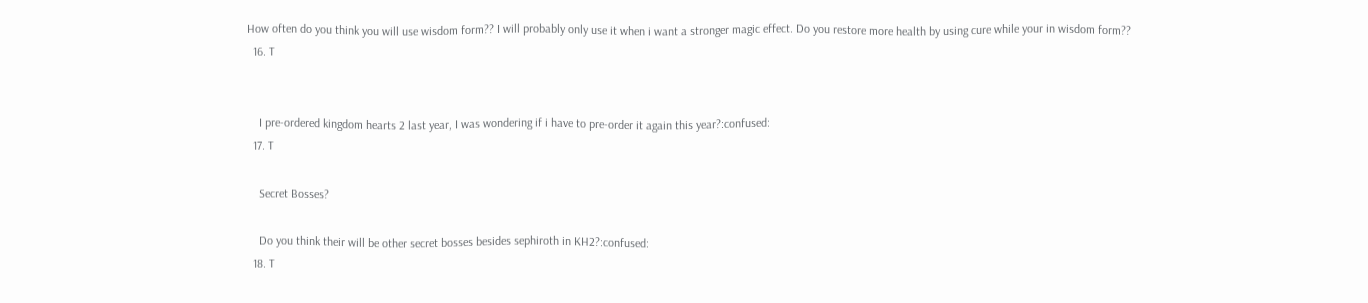How often do you think you will use wisdom form?? I will probably only use it when i want a stronger magic effect. Do you restore more health by using cure while your in wisdom form??
  16. T


    I pre-ordered kingdom hearts 2 last year, I was wondering if i have to pre-order it again this year?:confused:
  17. T

    Secret Bosses?

    Do you think their will be other secret bosses besides sephiroth in KH2?:confused:
  18. T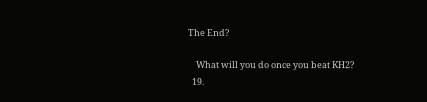The End?

    What will you do once you beat KH2?
  19.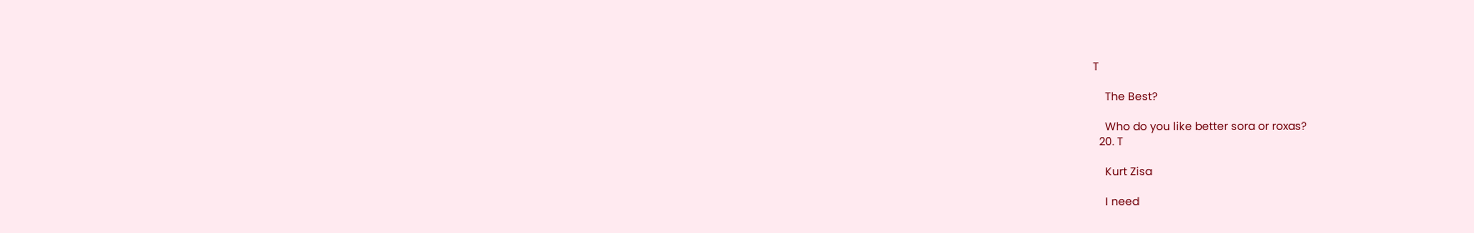T

    The Best?

    Who do you like better sora or roxas?
  20. T

    Kurt Zisa

    I need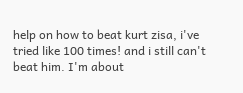help on how to beat kurt zisa, i've tried like 100 times! and i still can't beat him. I'm about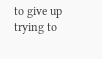to give up trying to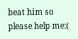beat him so please help me:(